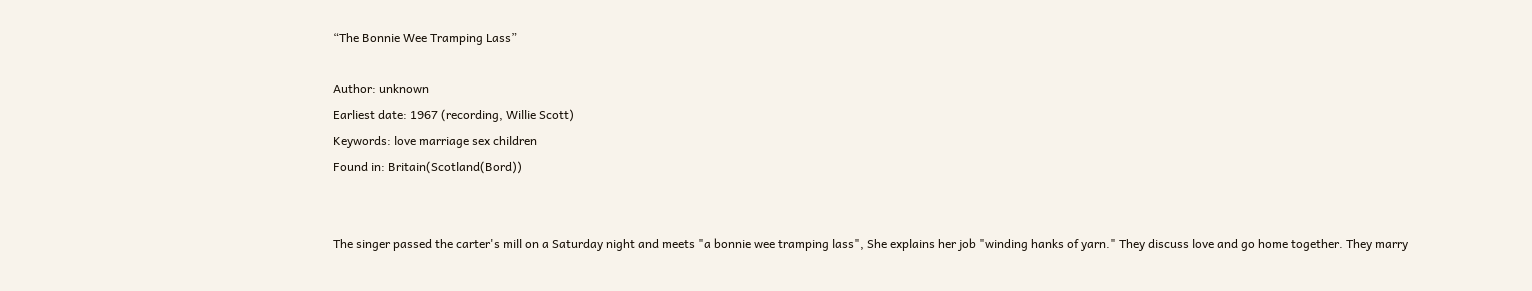“The Bonnie Wee Tramping Lass”

Author: unknown
Earliest date: 1967 (recording, Willie Scott)
Keywords: love marriage sex children
Found in: Britain(Scotland(Bord))


The singer passed the carter's mill on a Saturday night and meets "a bonnie wee tramping lass", She explains her job "winding hanks of yarn." They discuss love and go home together. They marry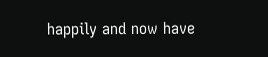happily and now have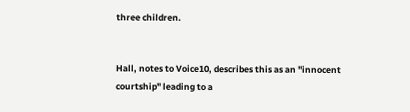three children.


Hall, notes to Voice10, describes this as an "innocent courtship" leading to a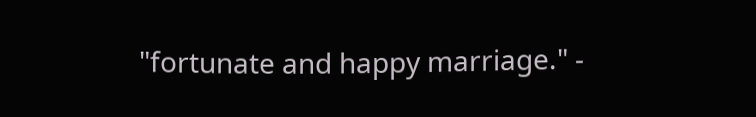"fortunate and happy marriage." -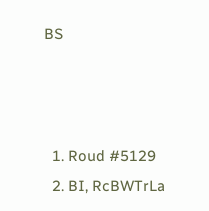BS



  1. Roud #5129
  2. BI, RcBWTrLa